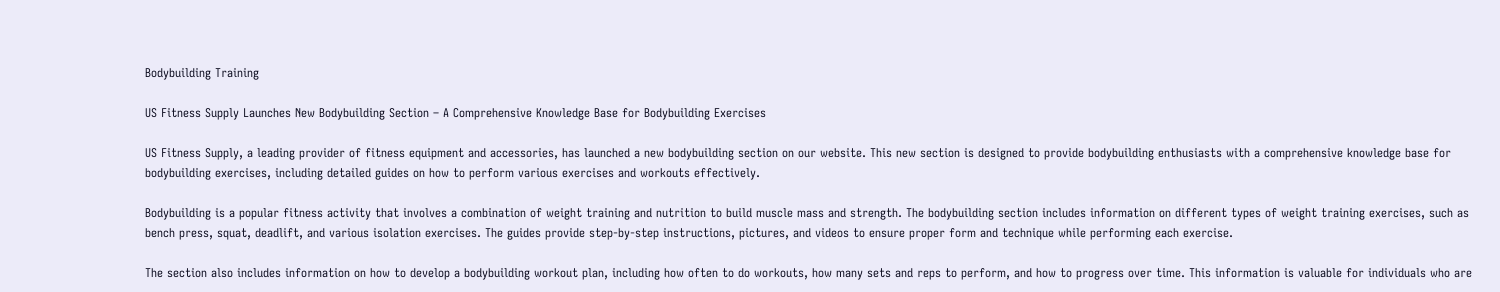Bodybuilding Training

US Fitness Supply Launches New Bodybuilding Section – A Comprehensive Knowledge Base for Bodybuilding Exercises

US Fitness Supply, a leading provider of fitness equipment and accessories, has launched a new bodybuilding section on our website. This new section is designed to provide bodybuilding enthusiasts with a comprehensive knowledge base for bodybuilding exercises, including detailed guides on how to perform various exercises and workouts effectively.

Bodybuilding is a popular fitness activity that involves a combination of weight training and nutrition to build muscle mass and strength. The bodybuilding section includes information on different types of weight training exercises, such as bench press, squat, deadlift, and various isolation exercises. The guides provide step-by-step instructions, pictures, and videos to ensure proper form and technique while performing each exercise.

The section also includes information on how to develop a bodybuilding workout plan, including how often to do workouts, how many sets and reps to perform, and how to progress over time. This information is valuable for individuals who are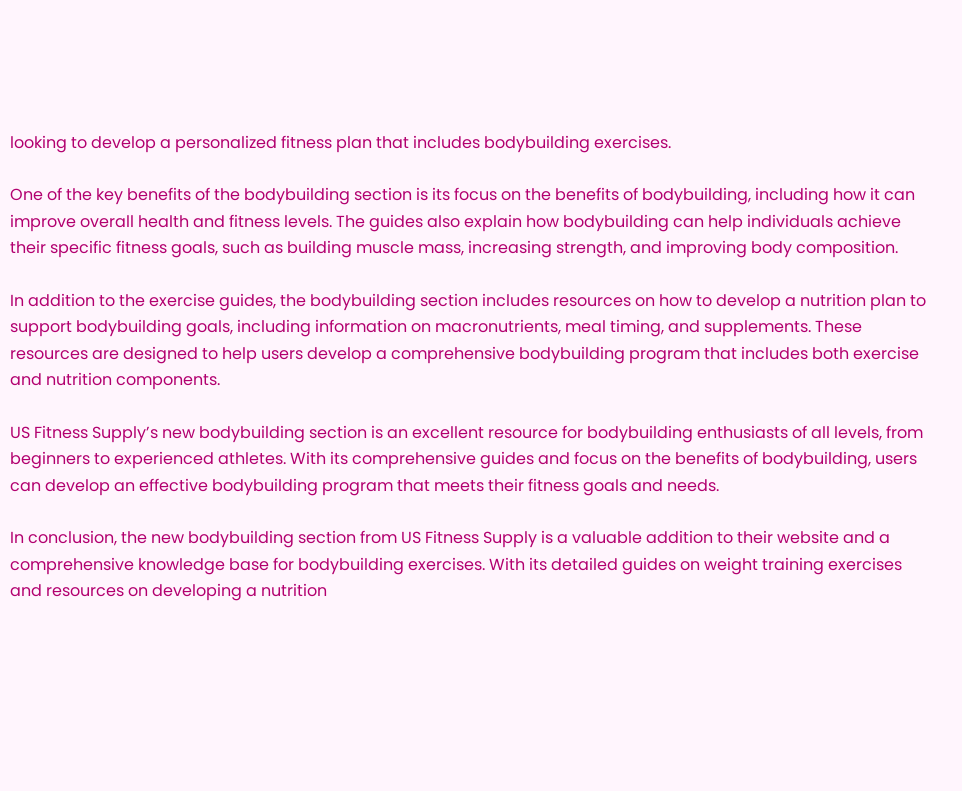looking to develop a personalized fitness plan that includes bodybuilding exercises.

One of the key benefits of the bodybuilding section is its focus on the benefits of bodybuilding, including how it can improve overall health and fitness levels. The guides also explain how bodybuilding can help individuals achieve their specific fitness goals, such as building muscle mass, increasing strength, and improving body composition.

In addition to the exercise guides, the bodybuilding section includes resources on how to develop a nutrition plan to support bodybuilding goals, including information on macronutrients, meal timing, and supplements. These resources are designed to help users develop a comprehensive bodybuilding program that includes both exercise and nutrition components.

US Fitness Supply’s new bodybuilding section is an excellent resource for bodybuilding enthusiasts of all levels, from beginners to experienced athletes. With its comprehensive guides and focus on the benefits of bodybuilding, users can develop an effective bodybuilding program that meets their fitness goals and needs.

In conclusion, the new bodybuilding section from US Fitness Supply is a valuable addition to their website and a comprehensive knowledge base for bodybuilding exercises. With its detailed guides on weight training exercises and resources on developing a nutrition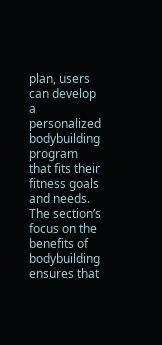plan, users can develop a personalized bodybuilding program that fits their fitness goals and needs. The section’s focus on the benefits of bodybuilding ensures that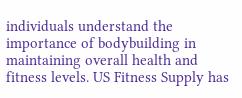individuals understand the importance of bodybuilding in maintaining overall health and fitness levels. US Fitness Supply has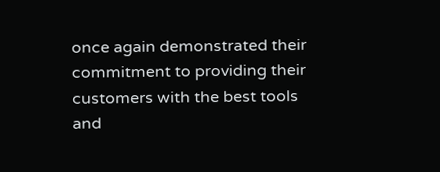once again demonstrated their commitment to providing their customers with the best tools and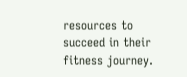resources to succeed in their fitness journey.